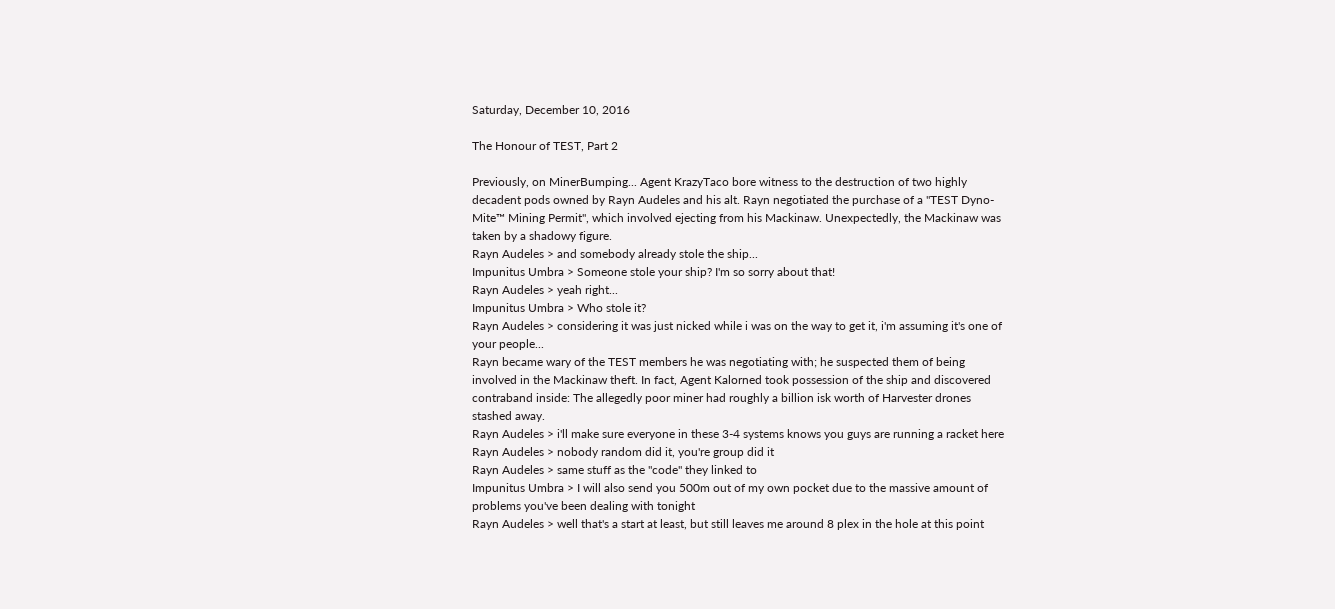Saturday, December 10, 2016

The Honour of TEST, Part 2

Previously, on MinerBumping... Agent KrazyTaco bore witness to the destruction of two highly decadent pods owned by Rayn Audeles and his alt. Rayn negotiated the purchase of a "TEST Dyno-Mite™ Mining Permit", which involved ejecting from his Mackinaw. Unexpectedly, the Mackinaw was taken by a shadowy figure.
Rayn Audeles > and somebody already stole the ship...
Impunitus Umbra > Someone stole your ship? I'm so sorry about that!
Rayn Audeles > yeah right...
Impunitus Umbra > Who stole it?
Rayn Audeles > considering it was just nicked while i was on the way to get it, i'm assuming it's one of your people...
Rayn became wary of the TEST members he was negotiating with; he suspected them of being involved in the Mackinaw theft. In fact, Agent Kalorned took possession of the ship and discovered contraband inside: The allegedly poor miner had roughly a billion isk worth of Harvester drones stashed away.
Rayn Audeles > i'll make sure everyone in these 3-4 systems knows you guys are running a racket here
Rayn Audeles > nobody random did it, you're group did it
Rayn Audeles > same stuff as the "code" they linked to
Impunitus Umbra > I will also send you 500m out of my own pocket due to the massive amount of problems you've been dealing with tonight
Rayn Audeles > well that's a start at least, but still leaves me around 8 plex in the hole at this point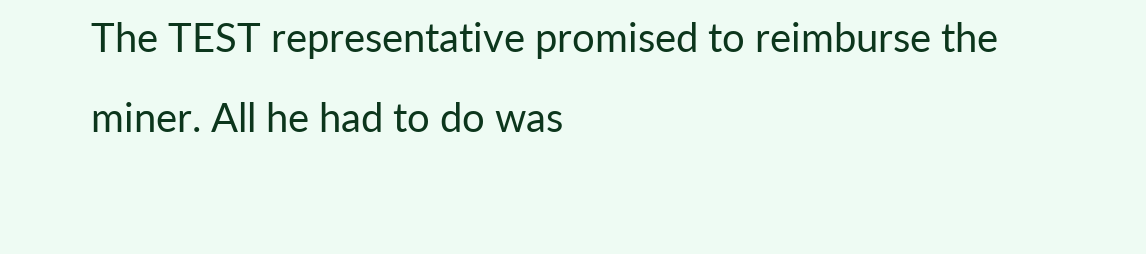The TEST representative promised to reimburse the miner. All he had to do was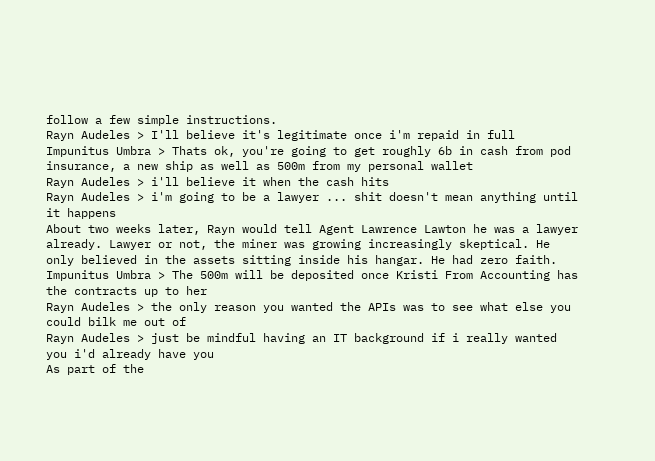follow a few simple instructions.
Rayn Audeles > I'll believe it's legitimate once i'm repaid in full
Impunitus Umbra > Thats ok, you're going to get roughly 6b in cash from pod insurance, a new ship as well as 500m from my personal wallet
Rayn Audeles > i'll believe it when the cash hits
Rayn Audeles > i'm going to be a lawyer ... shit doesn't mean anything until it happens
About two weeks later, Rayn would tell Agent Lawrence Lawton he was a lawyer already. Lawyer or not, the miner was growing increasingly skeptical. He only believed in the assets sitting inside his hangar. He had zero faith.
Impunitus Umbra > The 500m will be deposited once Kristi From Accounting has the contracts up to her
Rayn Audeles > the only reason you wanted the APIs was to see what else you could bilk me out of
Rayn Audeles > just be mindful having an IT background if i really wanted you i'd already have you
As part of the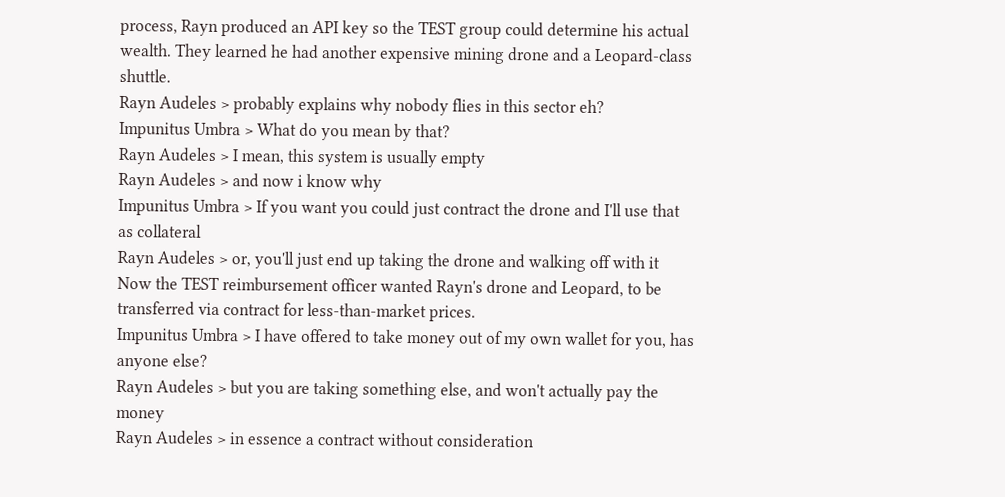process, Rayn produced an API key so the TEST group could determine his actual wealth. They learned he had another expensive mining drone and a Leopard-class shuttle.
Rayn Audeles > probably explains why nobody flies in this sector eh?
Impunitus Umbra > What do you mean by that?
Rayn Audeles > I mean, this system is usually empty
Rayn Audeles > and now i know why
Impunitus Umbra > If you want you could just contract the drone and I'll use that as collateral
Rayn Audeles > or, you'll just end up taking the drone and walking off with it
Now the TEST reimbursement officer wanted Rayn's drone and Leopard, to be transferred via contract for less-than-market prices.
Impunitus Umbra > I have offered to take money out of my own wallet for you, has anyone else?
Rayn Audeles > but you are taking something else, and won't actually pay the money
Rayn Audeles > in essence a contract without consideration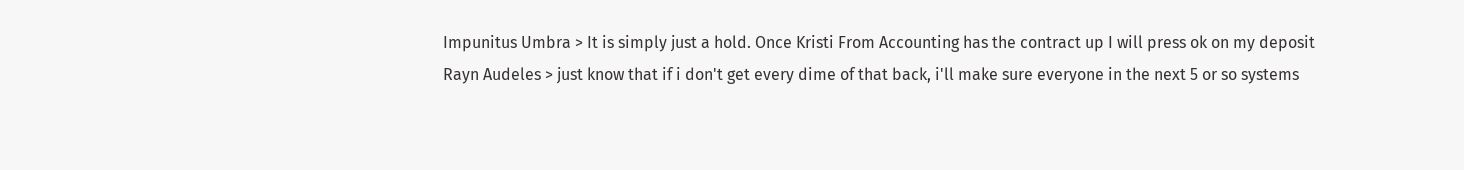Impunitus Umbra > It is simply just a hold. Once Kristi From Accounting has the contract up I will press ok on my deposit
Rayn Audeles > just know that if i don't get every dime of that back, i'll make sure everyone in the next 5 or so systems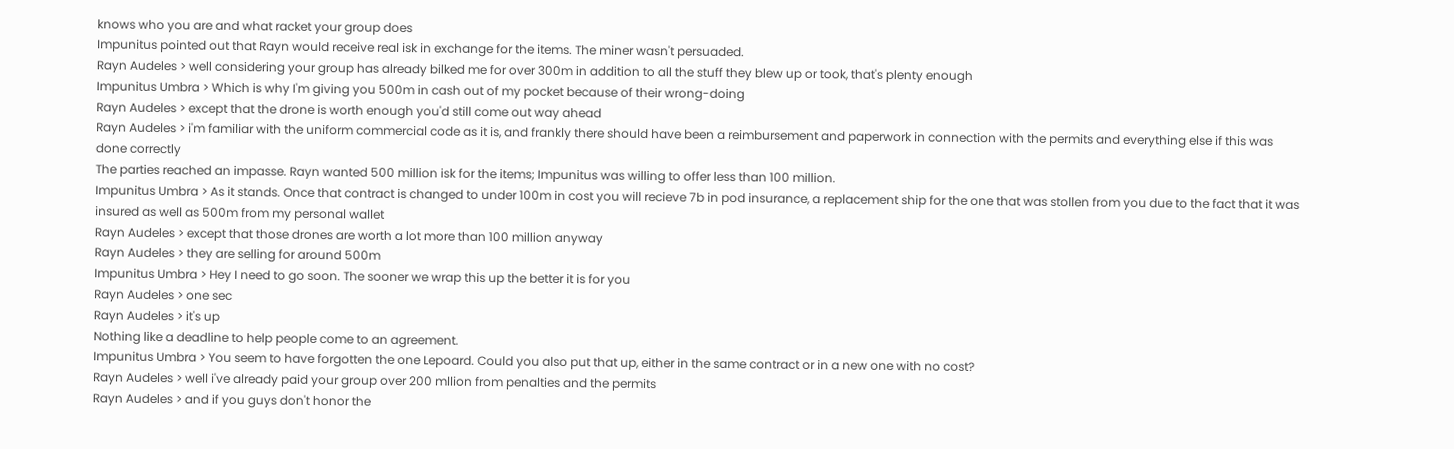knows who you are and what racket your group does
Impunitus pointed out that Rayn would receive real isk in exchange for the items. The miner wasn't persuaded.
Rayn Audeles > well considering your group has already bilked me for over 300m in addition to all the stuff they blew up or took, that's plenty enough
Impunitus Umbra > Which is why I'm giving you 500m in cash out of my pocket because of their wrong-doing
Rayn Audeles > except that the drone is worth enough you'd still come out way ahead
Rayn Audeles > i'm familiar with the uniform commercial code as it is, and frankly there should have been a reimbursement and paperwork in connection with the permits and everything else if this was done correctly
The parties reached an impasse. Rayn wanted 500 million isk for the items; Impunitus was willing to offer less than 100 million.
Impunitus Umbra > As it stands. Once that contract is changed to under 100m in cost you will recieve 7b in pod insurance, a replacement ship for the one that was stollen from you due to the fact that it was insured as well as 500m from my personal wallet
Rayn Audeles > except that those drones are worth a lot more than 100 million anyway
Rayn Audeles > they are selling for around 500m
Impunitus Umbra > Hey I need to go soon. The sooner we wrap this up the better it is for you
Rayn Audeles > one sec
Rayn Audeles > it's up
Nothing like a deadline to help people come to an agreement.
Impunitus Umbra > You seem to have forgotten the one Lepoard. Could you also put that up, either in the same contract or in a new one with no cost?
Rayn Audeles > well i've already paid your group over 200 mllion from penalties and the permits
Rayn Audeles > and if you guys don't honor the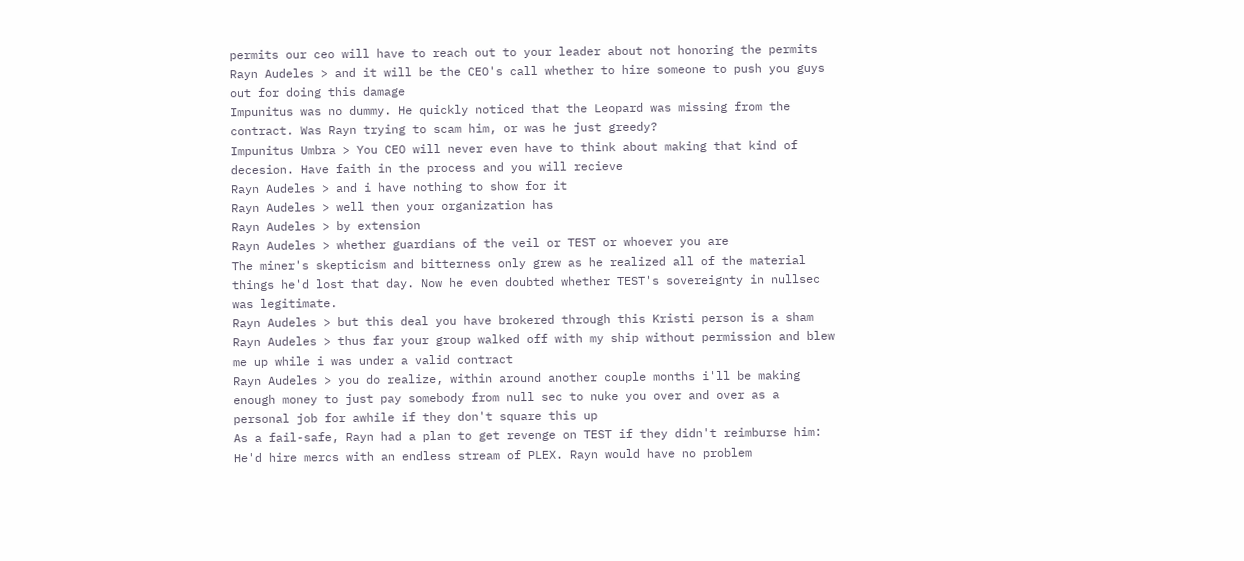permits our ceo will have to reach out to your leader about not honoring the permits
Rayn Audeles > and it will be the CEO's call whether to hire someone to push you guys out for doing this damage
Impunitus was no dummy. He quickly noticed that the Leopard was missing from the contract. Was Rayn trying to scam him, or was he just greedy?
Impunitus Umbra > You CEO will never even have to think about making that kind of decesion. Have faith in the process and you will recieve
Rayn Audeles > and i have nothing to show for it
Rayn Audeles > well then your organization has
Rayn Audeles > by extension
Rayn Audeles > whether guardians of the veil or TEST or whoever you are
The miner's skepticism and bitterness only grew as he realized all of the material things he'd lost that day. Now he even doubted whether TEST's sovereignty in nullsec was legitimate.
Rayn Audeles > but this deal you have brokered through this Kristi person is a sham
Rayn Audeles > thus far your group walked off with my ship without permission and blew me up while i was under a valid contract
Rayn Audeles > you do realize, within around another couple months i'll be making enough money to just pay somebody from null sec to nuke you over and over as a personal job for awhile if they don't square this up
As a fail-safe, Rayn had a plan to get revenge on TEST if they didn't reimburse him: He'd hire mercs with an endless stream of PLEX. Rayn would have no problem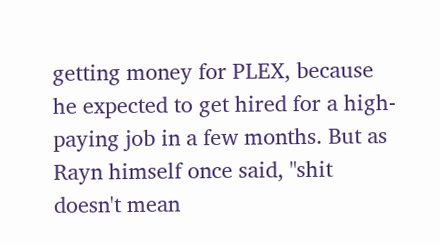getting money for PLEX, because he expected to get hired for a high-paying job in a few months. But as Rayn himself once said, "shit doesn't mean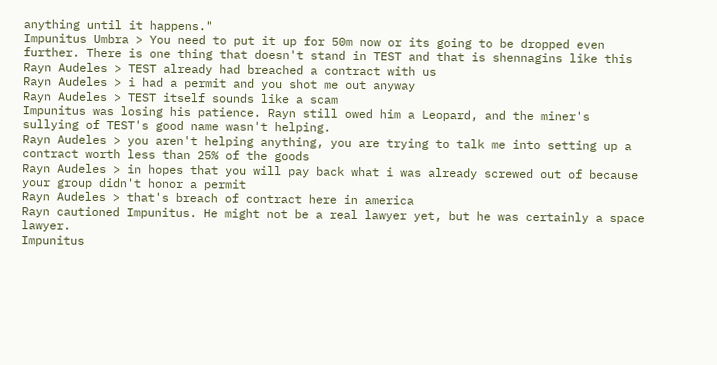anything until it happens."
Impunitus Umbra > You need to put it up for 50m now or its going to be dropped even further. There is one thing that doesn't stand in TEST and that is shennagins like this
Rayn Audeles > TEST already had breached a contract with us
Rayn Audeles > i had a permit and you shot me out anyway
Rayn Audeles > TEST itself sounds like a scam
Impunitus was losing his patience. Rayn still owed him a Leopard, and the miner's sullying of TEST's good name wasn't helping.
Rayn Audeles > you aren't helping anything, you are trying to talk me into setting up a contract worth less than 25% of the goods
Rayn Audeles > in hopes that you will pay back what i was already screwed out of because your group didn't honor a permit
Rayn Audeles > that's breach of contract here in america
Rayn cautioned Impunitus. He might not be a real lawyer yet, but he was certainly a space lawyer.
Impunitus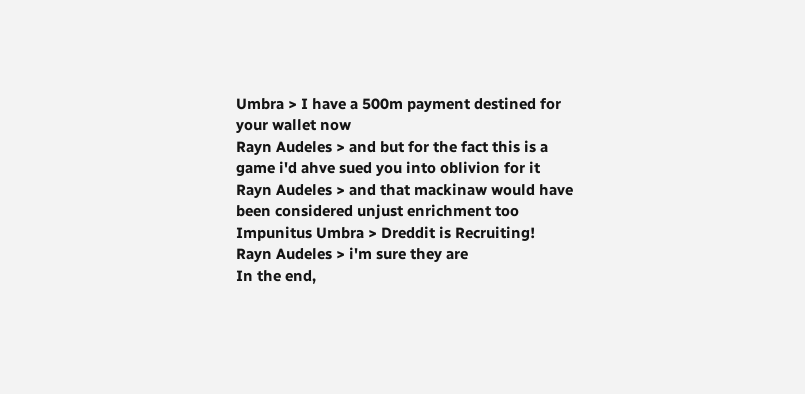Umbra > I have a 500m payment destined for your wallet now
Rayn Audeles > and but for the fact this is a game i'd ahve sued you into oblivion for it
Rayn Audeles > and that mackinaw would have been considered unjust enrichment too
Impunitus Umbra > Dreddit is Recruiting!
Rayn Audeles > i'm sure they are
In the end,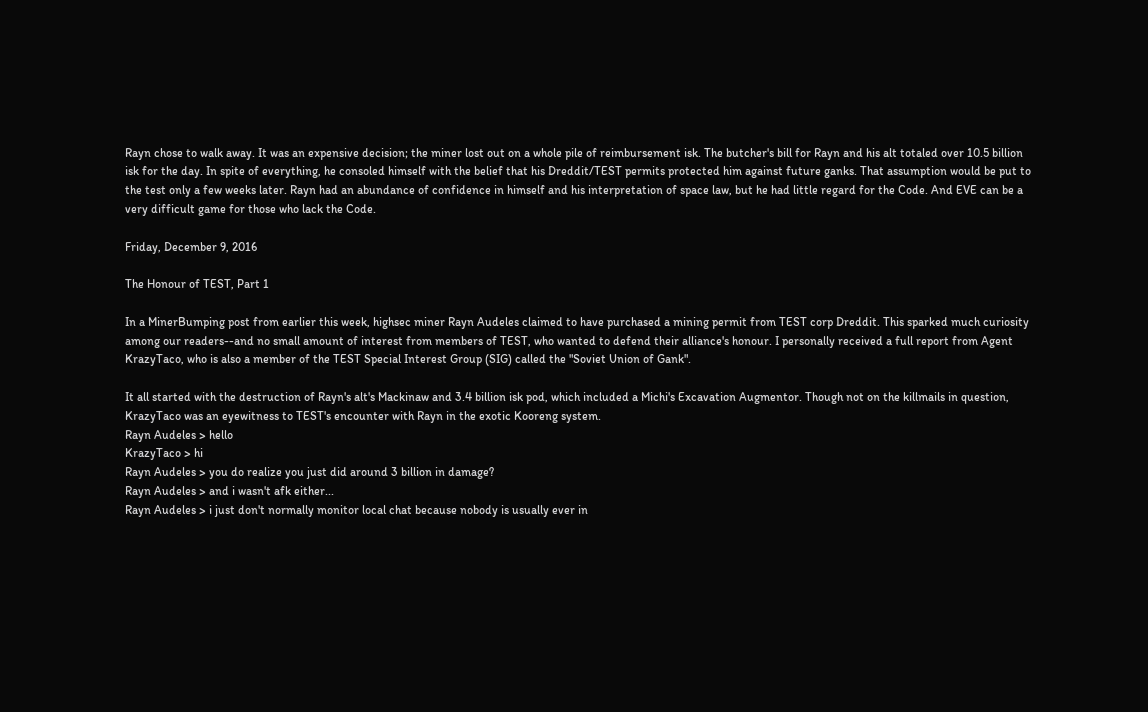Rayn chose to walk away. It was an expensive decision; the miner lost out on a whole pile of reimbursement isk. The butcher's bill for Rayn and his alt totaled over 10.5 billion isk for the day. In spite of everything, he consoled himself with the belief that his Dreddit/TEST permits protected him against future ganks. That assumption would be put to the test only a few weeks later. Rayn had an abundance of confidence in himself and his interpretation of space law, but he had little regard for the Code. And EVE can be a very difficult game for those who lack the Code.

Friday, December 9, 2016

The Honour of TEST, Part 1

In a MinerBumping post from earlier this week, highsec miner Rayn Audeles claimed to have purchased a mining permit from TEST corp Dreddit. This sparked much curiosity among our readers--and no small amount of interest from members of TEST, who wanted to defend their alliance's honour. I personally received a full report from Agent KrazyTaco, who is also a member of the TEST Special Interest Group (SIG) called the "Soviet Union of Gank".

It all started with the destruction of Rayn's alt's Mackinaw and 3.4 billion isk pod, which included a Michi's Excavation Augmentor. Though not on the killmails in question, KrazyTaco was an eyewitness to TEST's encounter with Rayn in the exotic Kooreng system.
Rayn Audeles > hello
KrazyTaco > hi
Rayn Audeles > you do realize you just did around 3 billion in damage?
Rayn Audeles > and i wasn't afk either...
Rayn Audeles > i just don't normally monitor local chat because nobody is usually ever in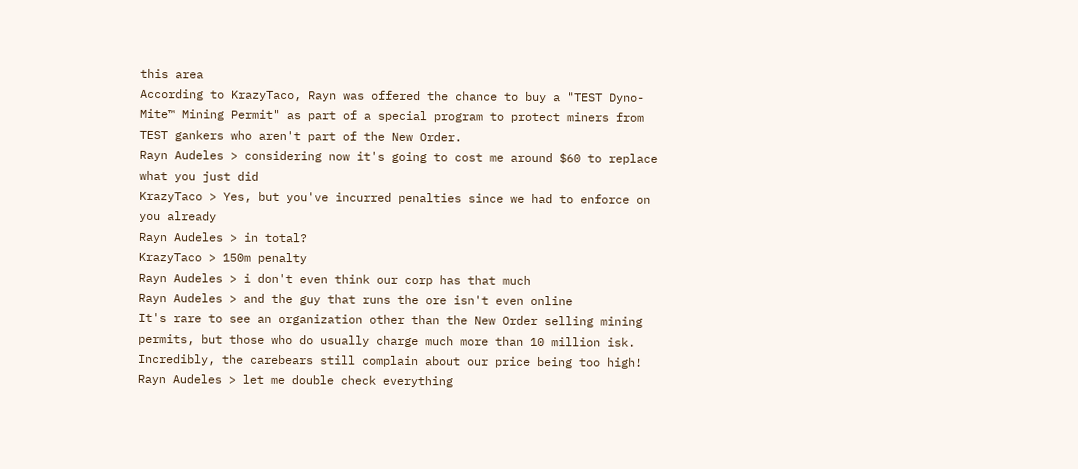this area
According to KrazyTaco, Rayn was offered the chance to buy a "TEST Dyno-Mite™ Mining Permit" as part of a special program to protect miners from TEST gankers who aren't part of the New Order.
Rayn Audeles > considering now it's going to cost me around $60 to replace what you just did
KrazyTaco > Yes, but you've incurred penalties since we had to enforce on you already
Rayn Audeles > in total?
KrazyTaco > 150m penalty
Rayn Audeles > i don't even think our corp has that much
Rayn Audeles > and the guy that runs the ore isn't even online
It's rare to see an organization other than the New Order selling mining permits, but those who do usually charge much more than 10 million isk. Incredibly, the carebears still complain about our price being too high!
Rayn Audeles > let me double check everything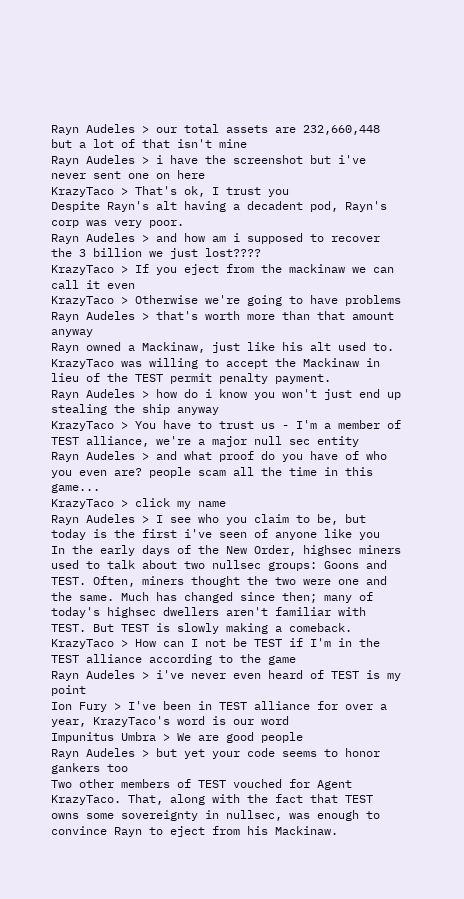Rayn Audeles > our total assets are 232,660,448 but a lot of that isn't mine
Rayn Audeles > i have the screenshot but i've never sent one on here
KrazyTaco > That's ok, I trust you
Despite Rayn's alt having a decadent pod, Rayn's corp was very poor.
Rayn Audeles > and how am i supposed to recover the 3 billion we just lost????
KrazyTaco > If you eject from the mackinaw we can call it even
KrazyTaco > Otherwise we're going to have problems
Rayn Audeles > that's worth more than that amount anyway
Rayn owned a Mackinaw, just like his alt used to. KrazyTaco was willing to accept the Mackinaw in lieu of the TEST permit penalty payment.
Rayn Audeles > how do i know you won't just end up stealing the ship anyway
KrazyTaco > You have to trust us - I'm a member of TEST alliance, we're a major null sec entity
Rayn Audeles > and what proof do you have of who you even are? people scam all the time in this game...
KrazyTaco > click my name
Rayn Audeles > I see who you claim to be, but today is the first i've seen of anyone like you
In the early days of the New Order, highsec miners used to talk about two nullsec groups: Goons and TEST. Often, miners thought the two were one and the same. Much has changed since then; many of today's highsec dwellers aren't familiar with TEST. But TEST is slowly making a comeback.
KrazyTaco > How can I not be TEST if I'm in the TEST alliance according to the game
Rayn Audeles > i've never even heard of TEST is my point
Ion Fury > I've been in TEST alliance for over a year, KrazyTaco's word is our word
Impunitus Umbra > We are good people
Rayn Audeles > but yet your code seems to honor gankers too
Two other members of TEST vouched for Agent KrazyTaco. That, along with the fact that TEST owns some sovereignty in nullsec, was enough to convince Rayn to eject from his Mackinaw.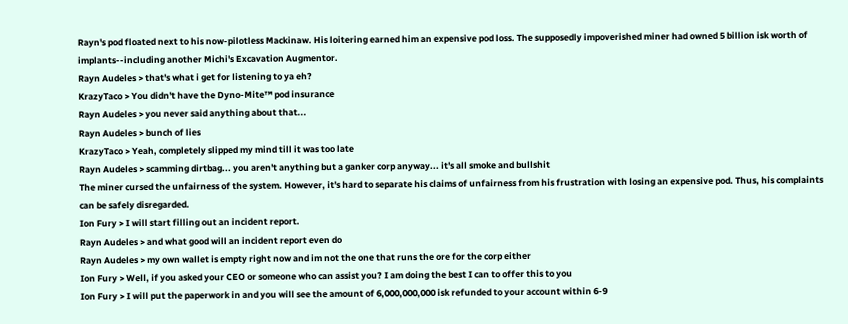Rayn's pod floated next to his now-pilotless Mackinaw. His loitering earned him an expensive pod loss. The supposedly impoverished miner had owned 5 billion isk worth of implants--including another Michi's Excavation Augmentor.
Rayn Audeles > that's what i get for listening to ya eh?
KrazyTaco > You didn't have the Dyno-Mite™ pod insurance
Rayn Audeles > you never said anything about that...
Rayn Audeles > bunch of lies
KrazyTaco > Yeah, completely slipped my mind till it was too late
Rayn Audeles > scamming dirtbag... you aren't anything but a ganker corp anyway... it's all smoke and bullshit
The miner cursed the unfairness of the system. However, it's hard to separate his claims of unfairness from his frustration with losing an expensive pod. Thus, his complaints can be safely disregarded.
Ion Fury > I will start filling out an incident report.
Rayn Audeles > and what good will an incident report even do
Rayn Audeles > my own wallet is empty right now and im not the one that runs the ore for the corp either
Ion Fury > Well, if you asked your CEO or someone who can assist you? I am doing the best I can to offer this to you
Ion Fury > I will put the paperwork in and you will see the amount of 6,000,000,000 isk refunded to your account within 6-9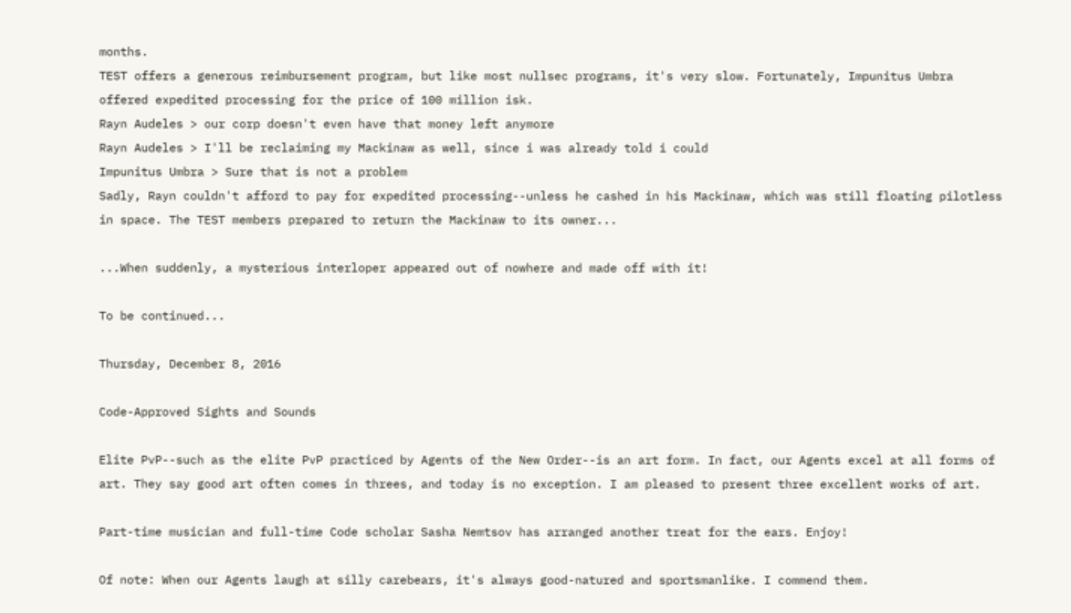months.
TEST offers a generous reimbursement program, but like most nullsec programs, it's very slow. Fortunately, Impunitus Umbra offered expedited processing for the price of 100 million isk.
Rayn Audeles > our corp doesn't even have that money left anymore
Rayn Audeles > I'll be reclaiming my Mackinaw as well, since i was already told i could
Impunitus Umbra > Sure that is not a problem
Sadly, Rayn couldn't afford to pay for expedited processing--unless he cashed in his Mackinaw, which was still floating pilotless in space. The TEST members prepared to return the Mackinaw to its owner...

...When suddenly, a mysterious interloper appeared out of nowhere and made off with it!

To be continued...

Thursday, December 8, 2016

Code-Approved Sights and Sounds

Elite PvP--such as the elite PvP practiced by Agents of the New Order--is an art form. In fact, our Agents excel at all forms of art. They say good art often comes in threes, and today is no exception. I am pleased to present three excellent works of art.

Part-time musician and full-time Code scholar Sasha Nemtsov has arranged another treat for the ears. Enjoy!

Of note: When our Agents laugh at silly carebears, it's always good-natured and sportsmanlike. I commend them.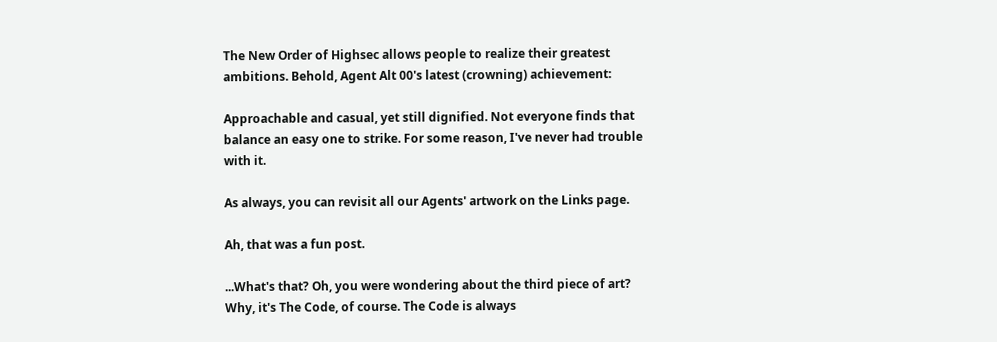The New Order of Highsec allows people to realize their greatest ambitions. Behold, Agent Alt 00's latest (crowning) achievement:

Approachable and casual, yet still dignified. Not everyone finds that balance an easy one to strike. For some reason, I've never had trouble with it.

As always, you can revisit all our Agents' artwork on the Links page.

Ah, that was a fun post.

...What's that? Oh, you were wondering about the third piece of art? Why, it's The Code, of course. The Code is always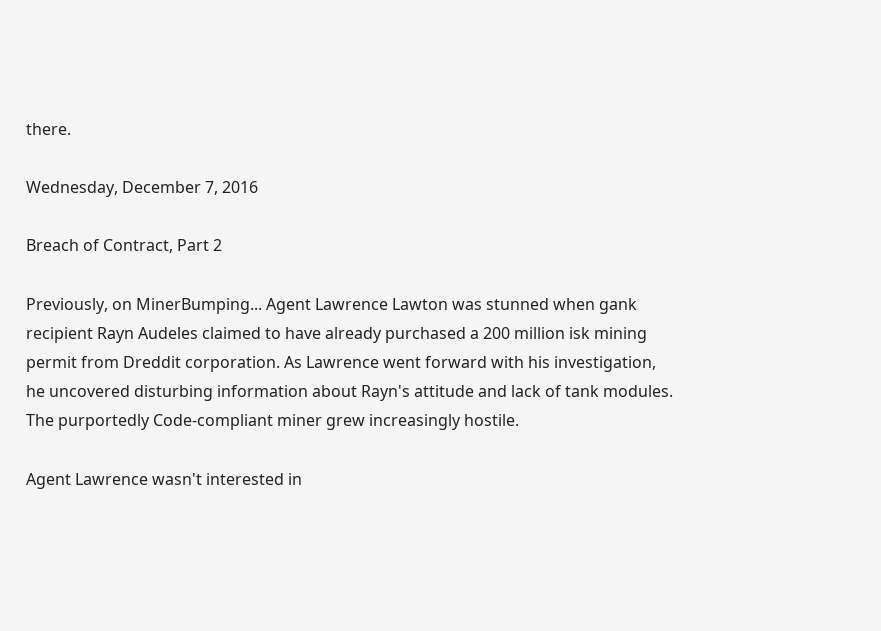there.

Wednesday, December 7, 2016

Breach of Contract, Part 2

Previously, on MinerBumping... Agent Lawrence Lawton was stunned when gank recipient Rayn Audeles claimed to have already purchased a 200 million isk mining permit from Dreddit corporation. As Lawrence went forward with his investigation, he uncovered disturbing information about Rayn's attitude and lack of tank modules. The purportedly Code-compliant miner grew increasingly hostile.

Agent Lawrence wasn't interested in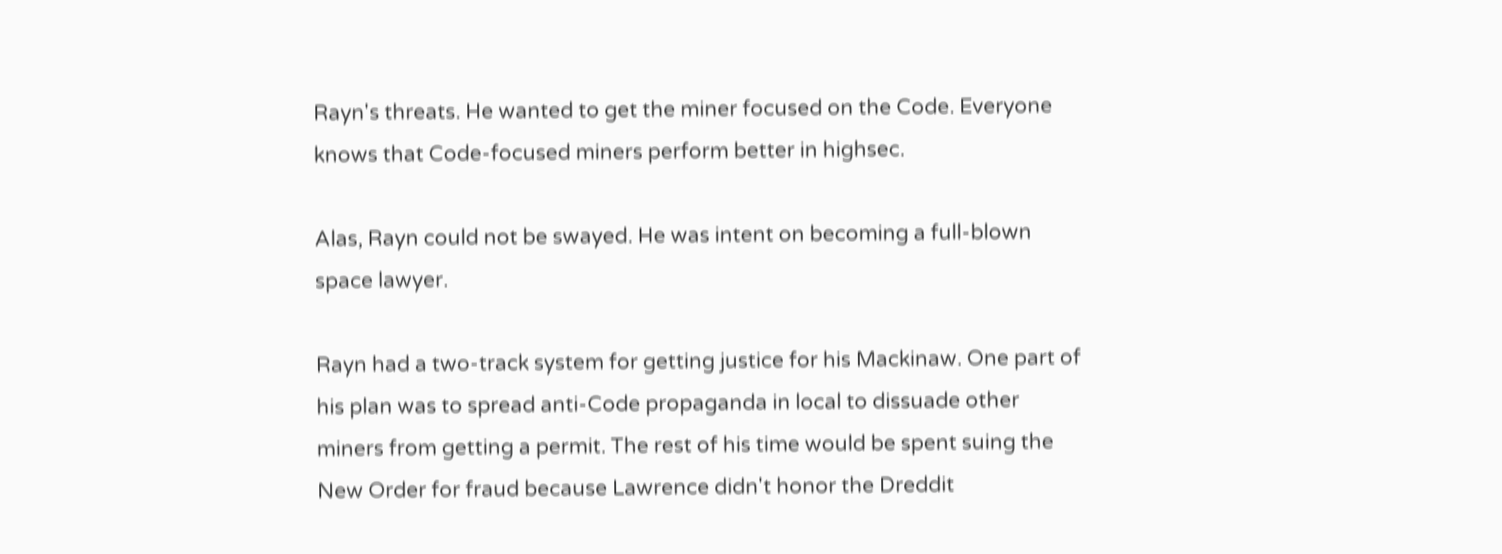Rayn's threats. He wanted to get the miner focused on the Code. Everyone knows that Code-focused miners perform better in highsec.

Alas, Rayn could not be swayed. He was intent on becoming a full-blown space lawyer.

Rayn had a two-track system for getting justice for his Mackinaw. One part of his plan was to spread anti-Code propaganda in local to dissuade other miners from getting a permit. The rest of his time would be spent suing the New Order for fraud because Lawrence didn't honor the Dreddit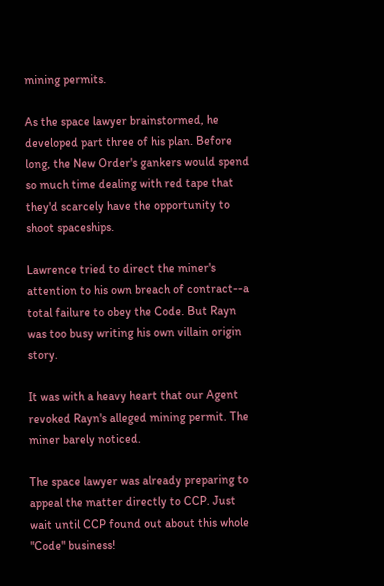mining permits.

As the space lawyer brainstormed, he developed part three of his plan. Before long, the New Order's gankers would spend so much time dealing with red tape that they'd scarcely have the opportunity to shoot spaceships.

Lawrence tried to direct the miner's attention to his own breach of contract--a total failure to obey the Code. But Rayn was too busy writing his own villain origin story.

It was with a heavy heart that our Agent revoked Rayn's alleged mining permit. The miner barely noticed.

The space lawyer was already preparing to appeal the matter directly to CCP. Just wait until CCP found out about this whole "Code" business!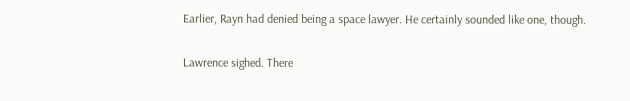Earlier, Rayn had denied being a space lawyer. He certainly sounded like one, though.

Lawrence sighed. There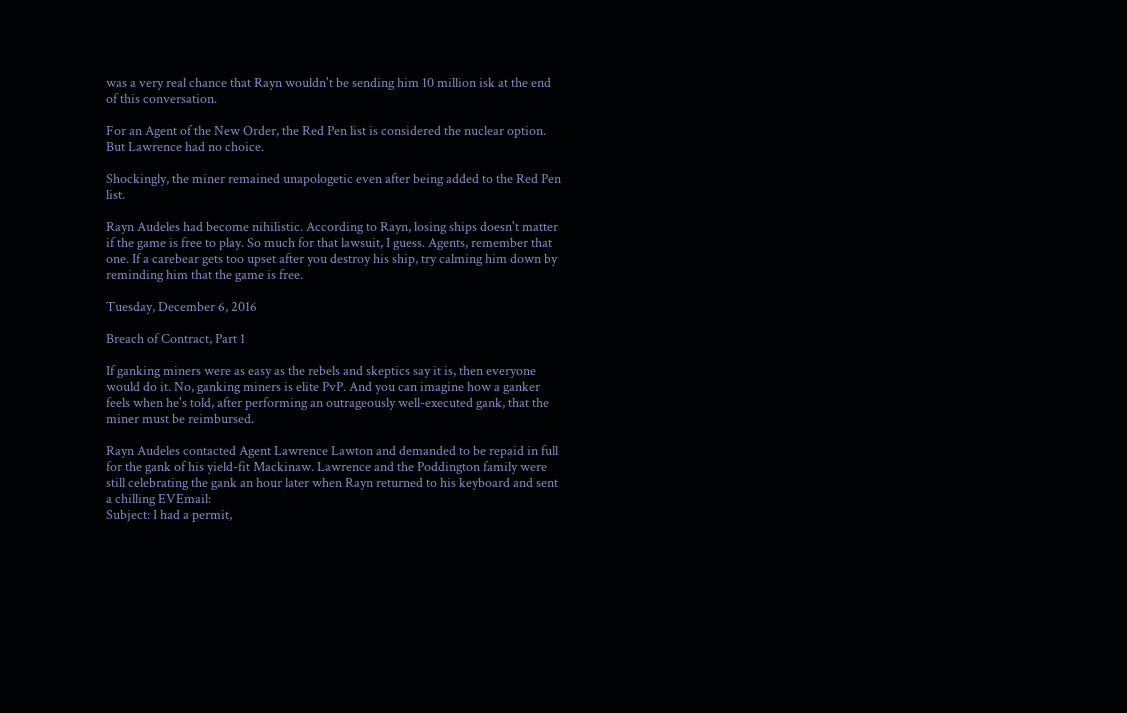was a very real chance that Rayn wouldn't be sending him 10 million isk at the end of this conversation.

For an Agent of the New Order, the Red Pen list is considered the nuclear option. But Lawrence had no choice.

Shockingly, the miner remained unapologetic even after being added to the Red Pen list.

Rayn Audeles had become nihilistic. According to Rayn, losing ships doesn't matter if the game is free to play. So much for that lawsuit, I guess. Agents, remember that one. If a carebear gets too upset after you destroy his ship, try calming him down by reminding him that the game is free.

Tuesday, December 6, 2016

Breach of Contract, Part 1

If ganking miners were as easy as the rebels and skeptics say it is, then everyone would do it. No, ganking miners is elite PvP. And you can imagine how a ganker feels when he's told, after performing an outrageously well-executed gank, that the miner must be reimbursed.

Rayn Audeles contacted Agent Lawrence Lawton and demanded to be repaid in full for the gank of his yield-fit Mackinaw. Lawrence and the Poddington family were still celebrating the gank an hour later when Rayn returned to his keyboard and sent a chilling EVEmail:
Subject: I had a permit,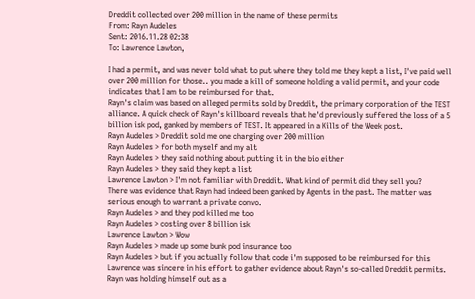Dreddit collected over 200 million in the name of these permits
From: Rayn Audeles
Sent: 2016.11.28 02:38
To: Lawrence Lawton,

I had a permit, and was never told what to put where they told me they kept a list, I've paid well over 200 million for those.. you made a kill of someone holding a valid permit, and your code indicates that I am to be reimbursed for that.
Rayn's claim was based on alleged permits sold by Dreddit, the primary corporation of the TEST alliance. A quick check of Rayn's killboard reveals that he'd previously suffered the loss of a 5 billion isk pod, ganked by members of TEST. It appeared in a Kills of the Week post.
Rayn Audeles > Dreddit sold me one charging over 200 million
Rayn Audeles > for both myself and my alt
Rayn Audeles > they said nothing about putting it in the bio either
Rayn Audeles > they said they kept a list
Lawrence Lawton > I'm not familiar with Dreddit. What kind of permit did they sell you?
There was evidence that Rayn had indeed been ganked by Agents in the past. The matter was serious enough to warrant a private convo.
Rayn Audeles > and they pod killed me too
Rayn Audeles > costing over 8 billion isk
Lawrence Lawton > Wow
Rayn Audeles > made up some bunk pod insurance too
Rayn Audeles > but if you actually follow that code i'm supposed to be reimbursed for this
Lawrence was sincere in his effort to gather evidence about Rayn's so-called Dreddit permits. Rayn was holding himself out as a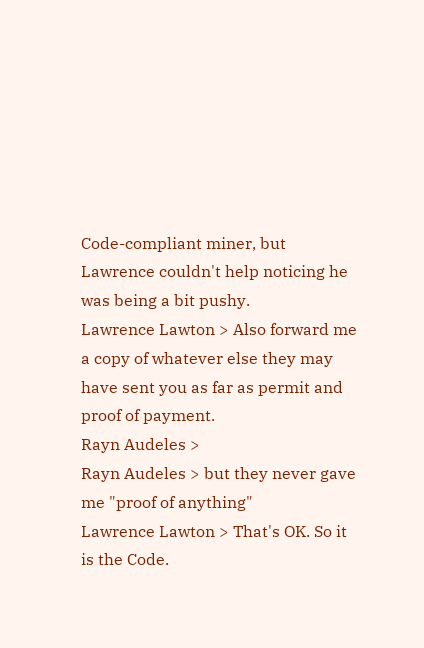Code-compliant miner, but Lawrence couldn't help noticing he was being a bit pushy.
Lawrence Lawton > Also forward me a copy of whatever else they may have sent you as far as permit and proof of payment.
Rayn Audeles >
Rayn Audeles > but they never gave me "proof of anything"
Lawrence Lawton > That's OK. So it is the Code.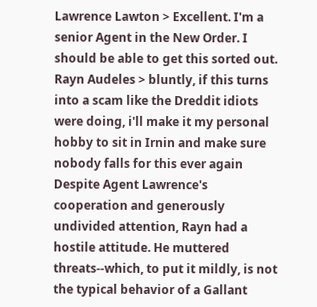Lawrence Lawton > Excellent. I'm a senior Agent in the New Order. I should be able to get this sorted out.
Rayn Audeles > bluntly, if this turns into a scam like the Dreddit idiots were doing, i'll make it my personal hobby to sit in Irnin and make sure nobody falls for this ever again
Despite Agent Lawrence's cooperation and generously undivided attention, Rayn had a hostile attitude. He muttered threats--which, to put it mildly, is not the typical behavior of a Gallant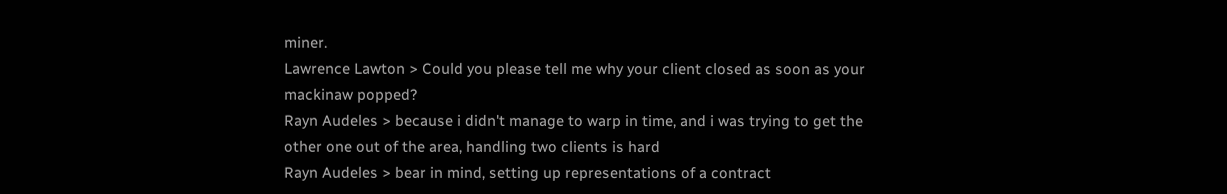miner.
Lawrence Lawton > Could you please tell me why your client closed as soon as your mackinaw popped?
Rayn Audeles > because i didn't manage to warp in time, and i was trying to get the other one out of the area, handling two clients is hard
Rayn Audeles > bear in mind, setting up representations of a contract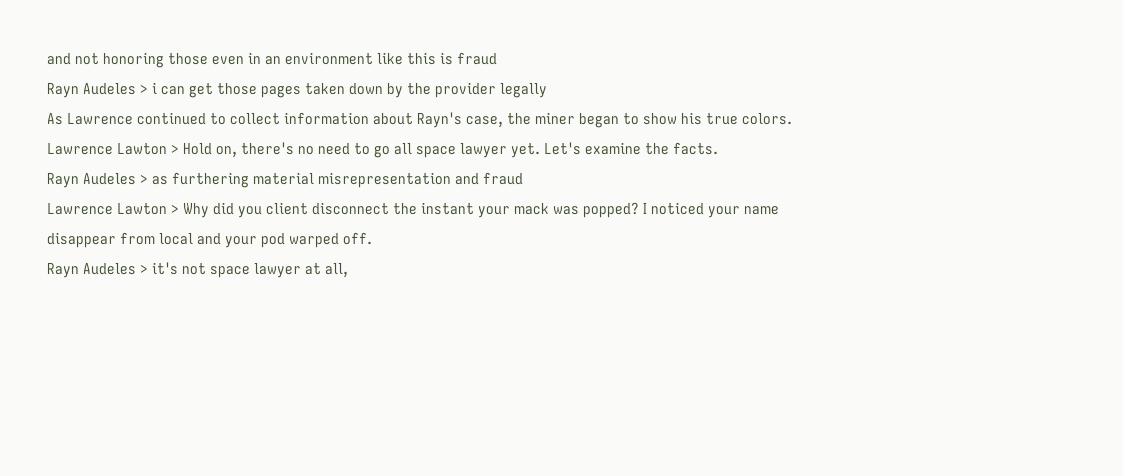and not honoring those even in an environment like this is fraud
Rayn Audeles > i can get those pages taken down by the provider legally
As Lawrence continued to collect information about Rayn's case, the miner began to show his true colors.
Lawrence Lawton > Hold on, there's no need to go all space lawyer yet. Let's examine the facts.
Rayn Audeles > as furthering material misrepresentation and fraud
Lawrence Lawton > Why did you client disconnect the instant your mack was popped? I noticed your name disappear from local and your pod warped off.
Rayn Audeles > it's not space lawyer at all,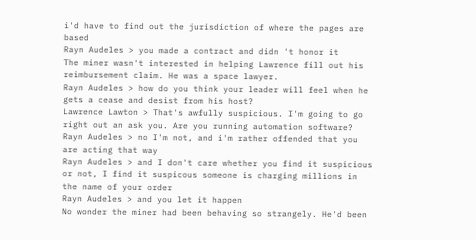i'd have to find out the jurisdiction of where the pages are based
Rayn Audeles > you made a contract and didn 't honor it
The miner wasn't interested in helping Lawrence fill out his reimbursement claim. He was a space lawyer.
Rayn Audeles > how do you think your leader will feel when he gets a cease and desist from his host?
Lawrence Lawton > That's awfully suspicious. I'm going to go right out an ask you. Are you running automation software?
Rayn Audeles > no I'm not, and i'm rather offended that you are acting that way
Rayn Audeles > and I don't care whether you find it suspicious or not, I find it suspicous someone is charging millions in the name of your order
Rayn Audeles > and you let it happen
No wonder the miner had been behaving so strangely. He'd been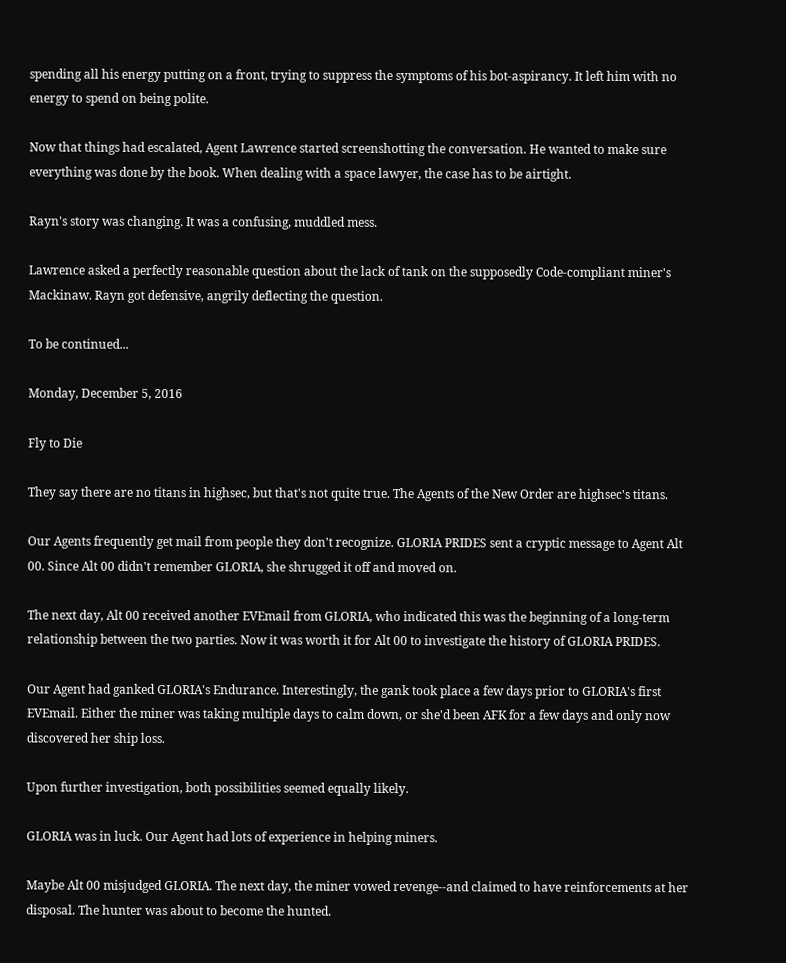spending all his energy putting on a front, trying to suppress the symptoms of his bot-aspirancy. It left him with no energy to spend on being polite.

Now that things had escalated, Agent Lawrence started screenshotting the conversation. He wanted to make sure everything was done by the book. When dealing with a space lawyer, the case has to be airtight.

Rayn's story was changing. It was a confusing, muddled mess.

Lawrence asked a perfectly reasonable question about the lack of tank on the supposedly Code-compliant miner's Mackinaw. Rayn got defensive, angrily deflecting the question.

To be continued...

Monday, December 5, 2016

Fly to Die

They say there are no titans in highsec, but that's not quite true. The Agents of the New Order are highsec's titans.

Our Agents frequently get mail from people they don't recognize. GLORIA PRIDES sent a cryptic message to Agent Alt 00. Since Alt 00 didn't remember GLORIA, she shrugged it off and moved on.

The next day, Alt 00 received another EVEmail from GLORIA, who indicated this was the beginning of a long-term relationship between the two parties. Now it was worth it for Alt 00 to investigate the history of GLORIA PRIDES.

Our Agent had ganked GLORIA's Endurance. Interestingly, the gank took place a few days prior to GLORIA's first EVEmail. Either the miner was taking multiple days to calm down, or she'd been AFK for a few days and only now discovered her ship loss.

Upon further investigation, both possibilities seemed equally likely.

GLORIA was in luck. Our Agent had lots of experience in helping miners.

Maybe Alt 00 misjudged GLORIA. The next day, the miner vowed revenge--and claimed to have reinforcements at her disposal. The hunter was about to become the hunted.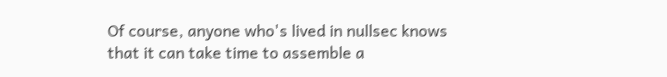Of course, anyone who's lived in nullsec knows that it can take time to assemble a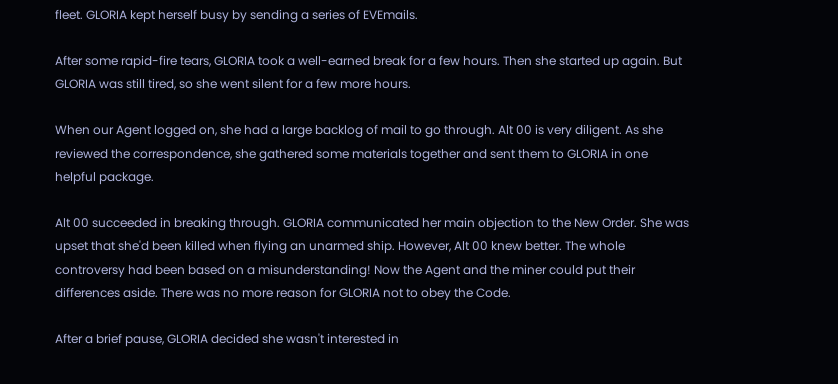fleet. GLORIA kept herself busy by sending a series of EVEmails.

After some rapid-fire tears, GLORIA took a well-earned break for a few hours. Then she started up again. But GLORIA was still tired, so she went silent for a few more hours.

When our Agent logged on, she had a large backlog of mail to go through. Alt 00 is very diligent. As she reviewed the correspondence, she gathered some materials together and sent them to GLORIA in one helpful package.

Alt 00 succeeded in breaking through. GLORIA communicated her main objection to the New Order. She was upset that she'd been killed when flying an unarmed ship. However, Alt 00 knew better. The whole controversy had been based on a misunderstanding! Now the Agent and the miner could put their differences aside. There was no more reason for GLORIA not to obey the Code.

After a brief pause, GLORIA decided she wasn't interested in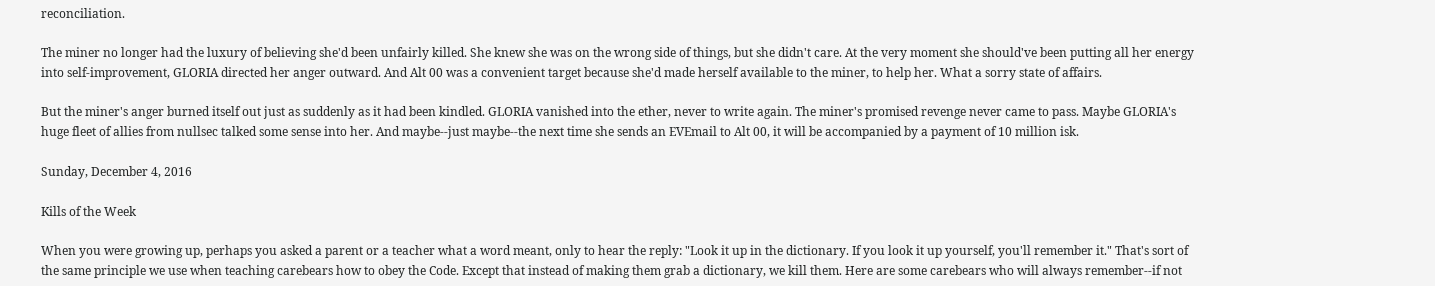reconciliation.

The miner no longer had the luxury of believing she'd been unfairly killed. She knew she was on the wrong side of things, but she didn't care. At the very moment she should've been putting all her energy into self-improvement, GLORIA directed her anger outward. And Alt 00 was a convenient target because she'd made herself available to the miner, to help her. What a sorry state of affairs.

But the miner's anger burned itself out just as suddenly as it had been kindled. GLORIA vanished into the ether, never to write again. The miner's promised revenge never came to pass. Maybe GLORIA's huge fleet of allies from nullsec talked some sense into her. And maybe--just maybe--the next time she sends an EVEmail to Alt 00, it will be accompanied by a payment of 10 million isk.

Sunday, December 4, 2016

Kills of the Week

When you were growing up, perhaps you asked a parent or a teacher what a word meant, only to hear the reply: "Look it up in the dictionary. If you look it up yourself, you'll remember it." That's sort of the same principle we use when teaching carebears how to obey the Code. Except that instead of making them grab a dictionary, we kill them. Here are some carebears who will always remember--if not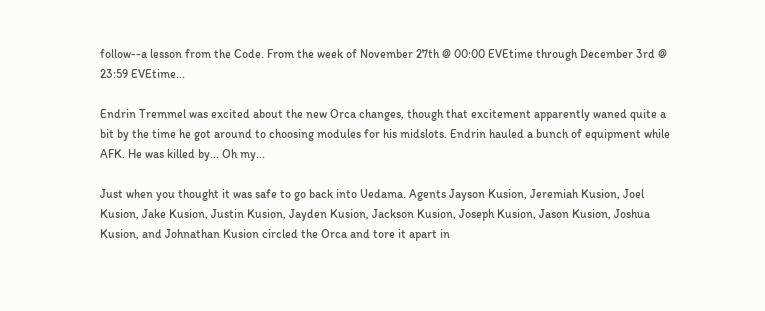follow--a lesson from the Code. From the week of November 27th @ 00:00 EVEtime through December 3rd @ 23:59 EVEtime...

Endrin Tremmel was excited about the new Orca changes, though that excitement apparently waned quite a bit by the time he got around to choosing modules for his midslots. Endrin hauled a bunch of equipment while AFK. He was killed by... Oh my...

Just when you thought it was safe to go back into Uedama. Agents Jayson Kusion, Jeremiah Kusion, Joel Kusion, Jake Kusion, Justin Kusion, Jayden Kusion, Jackson Kusion, Joseph Kusion, Jason Kusion, Joshua Kusion, and Johnathan Kusion circled the Orca and tore it apart in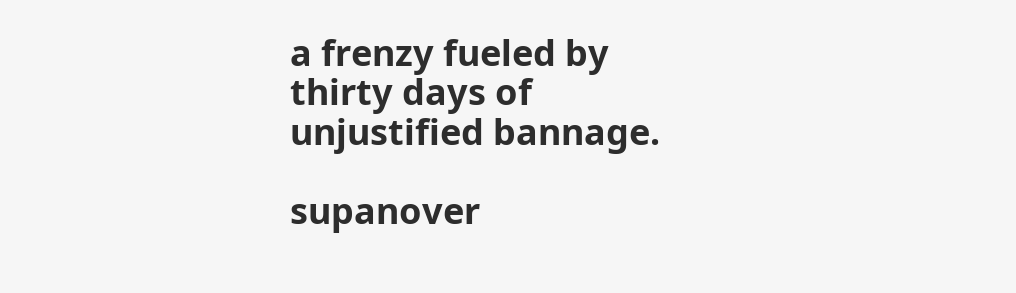a frenzy fueled by thirty days of unjustified bannage.

supanover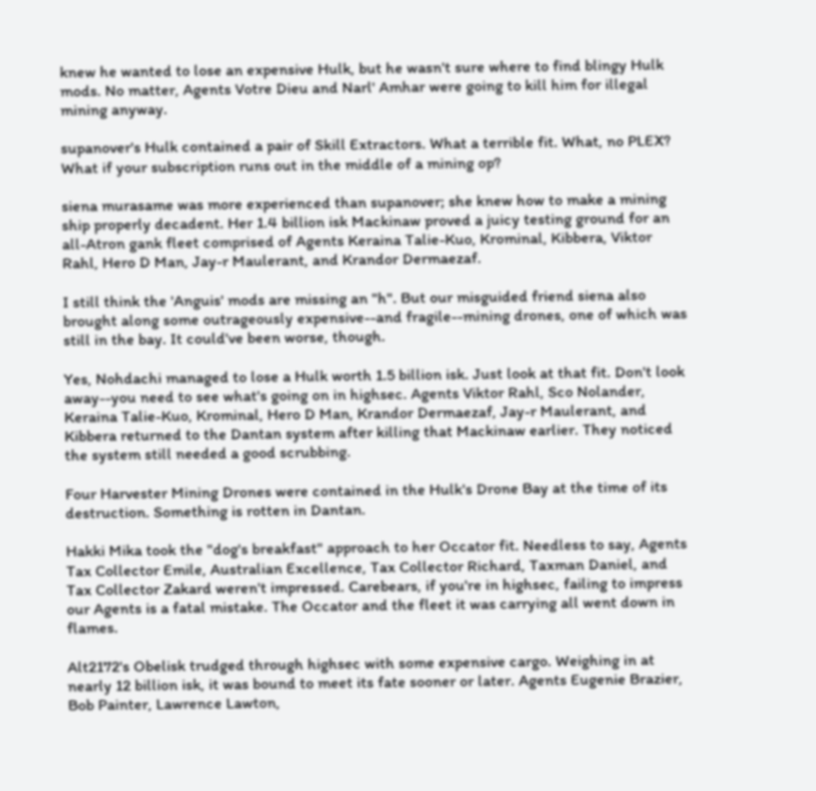knew he wanted to lose an expensive Hulk, but he wasn't sure where to find blingy Hulk mods. No matter, Agents Votre Dieu and Narl' Amhar were going to kill him for illegal mining anyway.

supanover's Hulk contained a pair of Skill Extractors. What a terrible fit. What, no PLEX? What if your subscription runs out in the middle of a mining op?

siena murasame was more experienced than supanover; she knew how to make a mining ship properly decadent. Her 1.4 billion isk Mackinaw proved a juicy testing ground for an all-Atron gank fleet comprised of Agents Keraina Talie-Kuo, Krominal, Kibbera, Viktor Rahl, Hero D Man, Jay-r Maulerant, and Krandor Dermaezaf.

I still think the 'Anguis' mods are missing an "h". But our misguided friend siena also brought along some outrageously expensive--and fragile--mining drones, one of which was still in the bay. It could've been worse, though.

Yes, Nohdachi managed to lose a Hulk worth 1.5 billion isk. Just look at that fit. Don't look away--you need to see what's going on in highsec. Agents Viktor Rahl, Sco Nolander, Keraina Talie-Kuo, Krominal, Hero D Man, Krandor Dermaezaf, Jay-r Maulerant, and Kibbera returned to the Dantan system after killing that Mackinaw earlier. They noticed the system still needed a good scrubbing.

Four Harvester Mining Drones were contained in the Hulk's Drone Bay at the time of its destruction. Something is rotten in Dantan.

Hakki Mika took the "dog's breakfast" approach to her Occator fit. Needless to say, Agents Tax Collector Emile, Australian Excellence, Tax Collector Richard, Taxman Daniel, and Tax Collector Zakard weren't impressed. Carebears, if you're in highsec, failing to impress our Agents is a fatal mistake. The Occator and the fleet it was carrying all went down in flames.

Alt2172's Obelisk trudged through highsec with some expensive cargo. Weighing in at nearly 12 billion isk, it was bound to meet its fate sooner or later. Agents Eugenie Brazier, Bob Painter, Lawrence Lawton,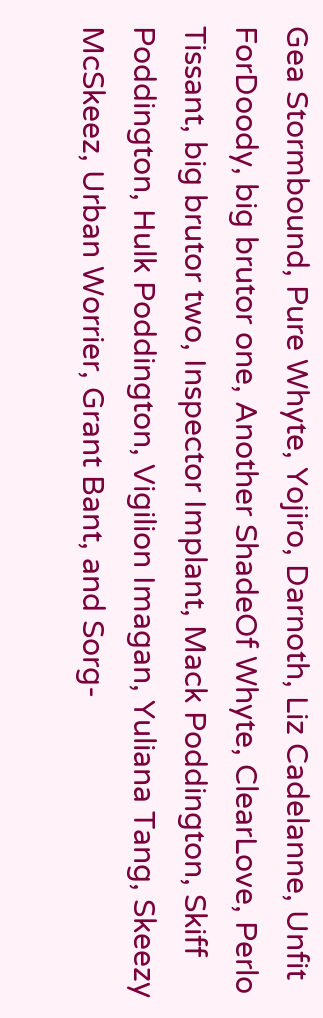Gea Stormbound, Pure Whyte, Yojiro, Darnoth, Liz Cadelanne, Unfit ForDoody, big brutor one, Another ShadeOf Whyte, ClearLove, Perlo Tissant, big brutor two, Inspector Implant, Mack Poddington, Skiff Poddington, Hulk Poddington, Vigilion Imagan, Yuliana Tang, Skeezy McSkeez, Urban Worrier, Grant Bant, and Sorg-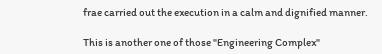frae carried out the execution in a calm and dignified manner.

This is another one of those "Engineering Complex"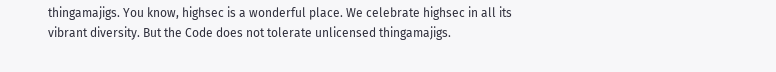thingamajigs. You know, highsec is a wonderful place. We celebrate highsec in all its vibrant diversity. But the Code does not tolerate unlicensed thingamajigs.